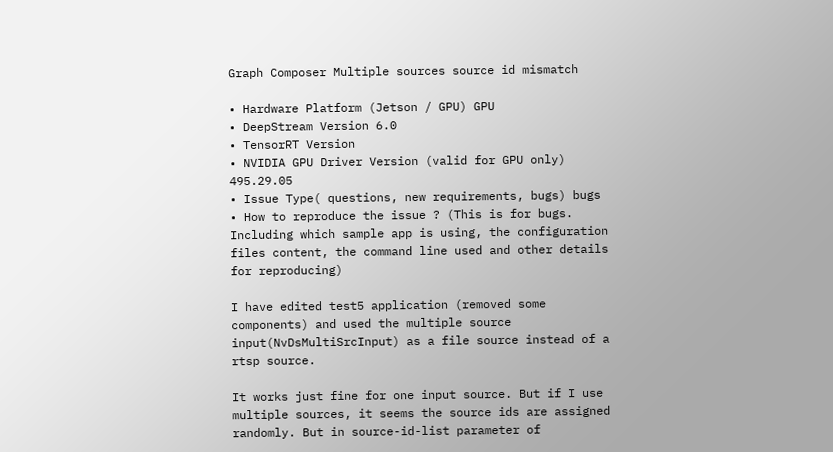Graph Composer Multiple sources source id mismatch

• Hardware Platform (Jetson / GPU) GPU
• DeepStream Version 6.0
• TensorRT Version
• NVIDIA GPU Driver Version (valid for GPU only) 495.29.05
• Issue Type( questions, new requirements, bugs) bugs
• How to reproduce the issue ? (This is for bugs. Including which sample app is using, the configuration files content, the command line used and other details for reproducing)

I have edited test5 application (removed some components) and used the multiple source input(NvDsMultiSrcInput) as a file source instead of a rtsp source.

It works just fine for one input source. But if I use multiple sources, it seems the source ids are assigned randomly. But in source-id-list parameter of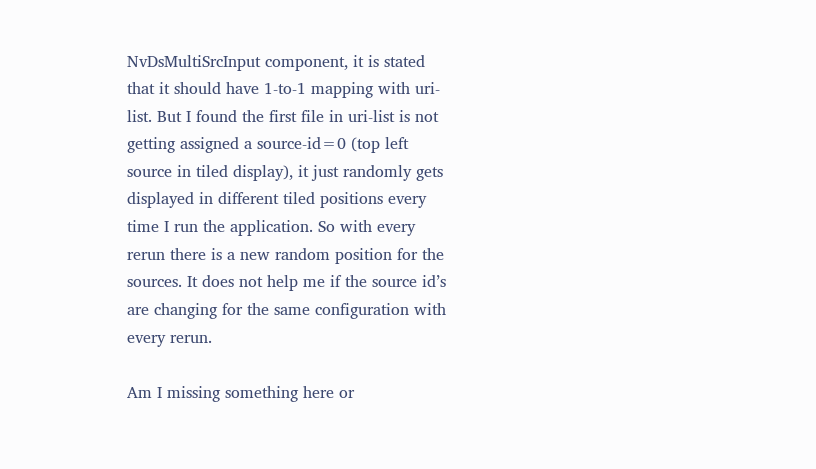NvDsMultiSrcInput component, it is stated that it should have 1-to-1 mapping with uri-list. But I found the first file in uri-list is not getting assigned a source-id=0 (top left source in tiled display), it just randomly gets displayed in different tiled positions every time I run the application. So with every rerun there is a new random position for the sources. It does not help me if the source id’s are changing for the same configuration with every rerun.

Am I missing something here or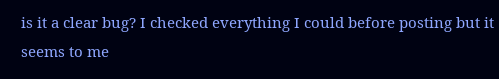is it a clear bug? I checked everything I could before posting but it seems to me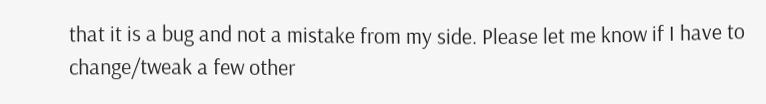that it is a bug and not a mistake from my side. Please let me know if I have to change/tweak a few other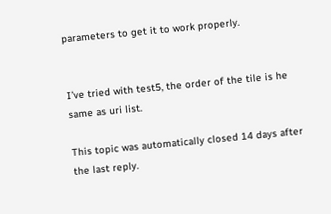parameters to get it to work properly.


I’ve tried with test5, the order of the tile is he same as uri list.

This topic was automatically closed 14 days after the last reply.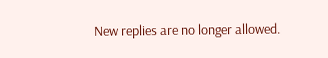New replies are no longer allowed.